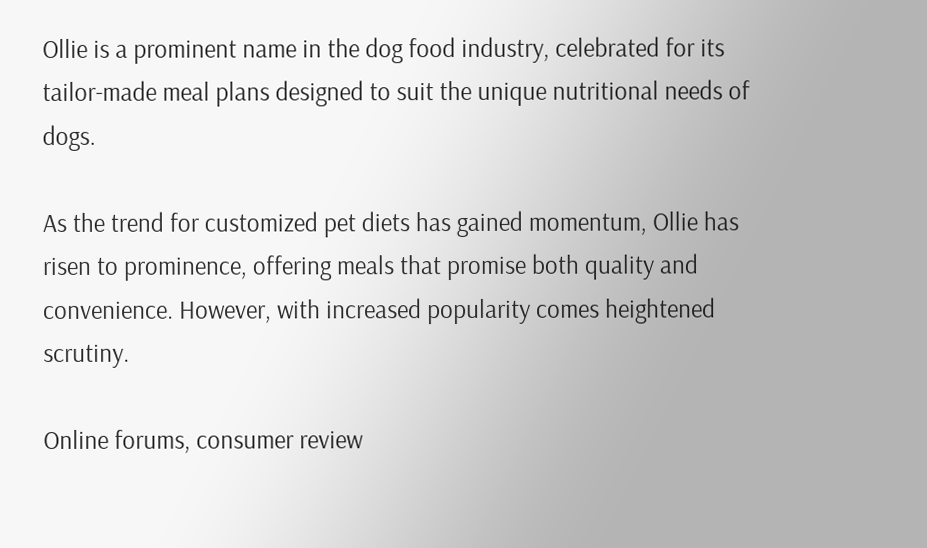Ollie is a prominent name in the dog food industry, celebrated for its tailor-made meal plans designed to suit the unique nutritional needs of dogs.

As the trend for customized pet diets has gained momentum, Ollie has risen to prominence, offering meals that promise both quality and convenience. However, with increased popularity comes heightened scrutiny.

Online forums, consumer review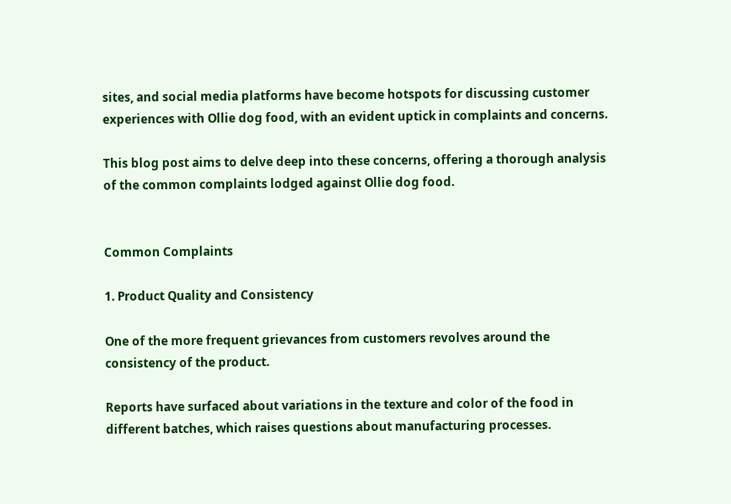sites, and social media platforms have become hotspots for discussing customer experiences with Ollie dog food, with an evident uptick in complaints and concerns.

This blog post aims to delve deep into these concerns, offering a thorough analysis of the common complaints lodged against Ollie dog food.


Common Complaints

1. Product Quality and Consistency

One of the more frequent grievances from customers revolves around the consistency of the product.

Reports have surfaced about variations in the texture and color of the food in different batches, which raises questions about manufacturing processes.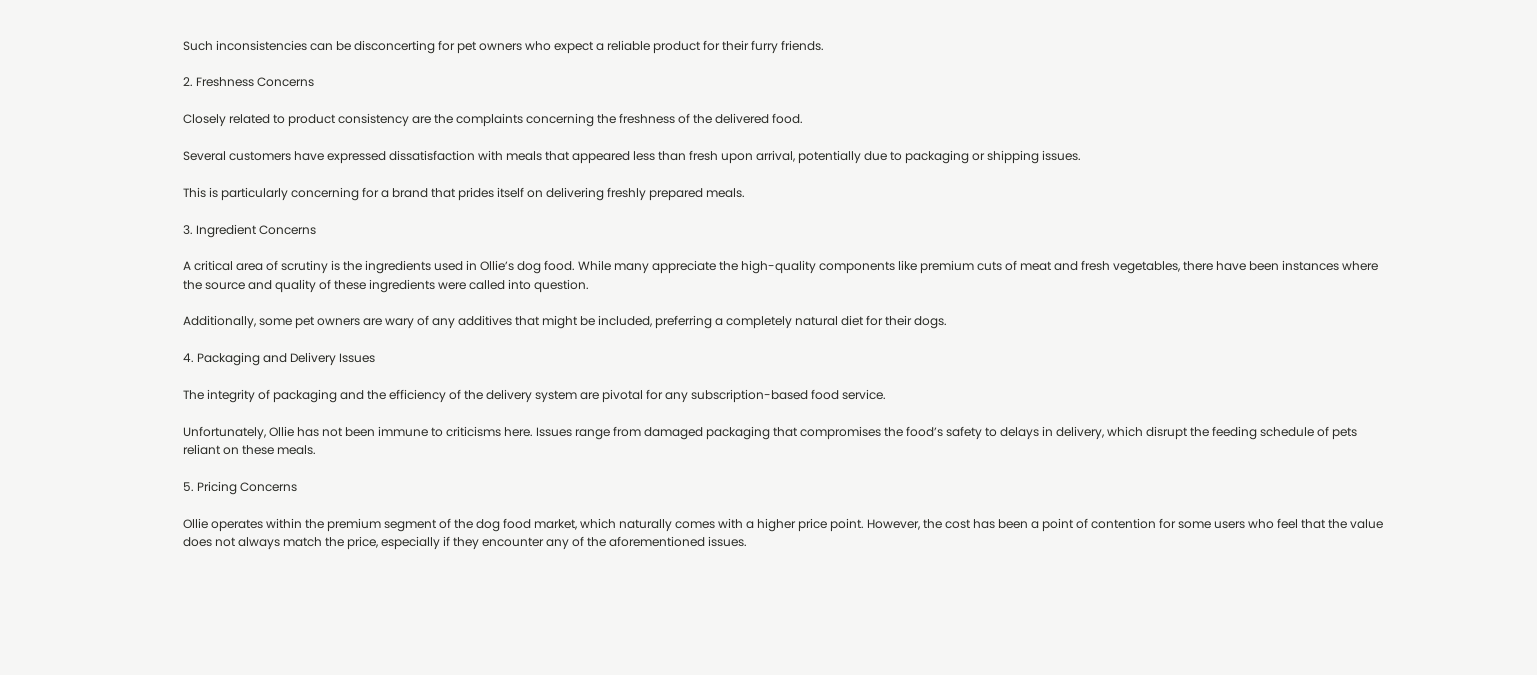Such inconsistencies can be disconcerting for pet owners who expect a reliable product for their furry friends.

2. Freshness Concerns

Closely related to product consistency are the complaints concerning the freshness of the delivered food.

Several customers have expressed dissatisfaction with meals that appeared less than fresh upon arrival, potentially due to packaging or shipping issues.

This is particularly concerning for a brand that prides itself on delivering freshly prepared meals.

3. Ingredient Concerns

A critical area of scrutiny is the ingredients used in Ollie’s dog food. While many appreciate the high-quality components like premium cuts of meat and fresh vegetables, there have been instances where the source and quality of these ingredients were called into question.

Additionally, some pet owners are wary of any additives that might be included, preferring a completely natural diet for their dogs.

4. Packaging and Delivery Issues

The integrity of packaging and the efficiency of the delivery system are pivotal for any subscription-based food service.

Unfortunately, Ollie has not been immune to criticisms here. Issues range from damaged packaging that compromises the food’s safety to delays in delivery, which disrupt the feeding schedule of pets reliant on these meals.

5. Pricing Concerns

Ollie operates within the premium segment of the dog food market, which naturally comes with a higher price point. However, the cost has been a point of contention for some users who feel that the value does not always match the price, especially if they encounter any of the aforementioned issues.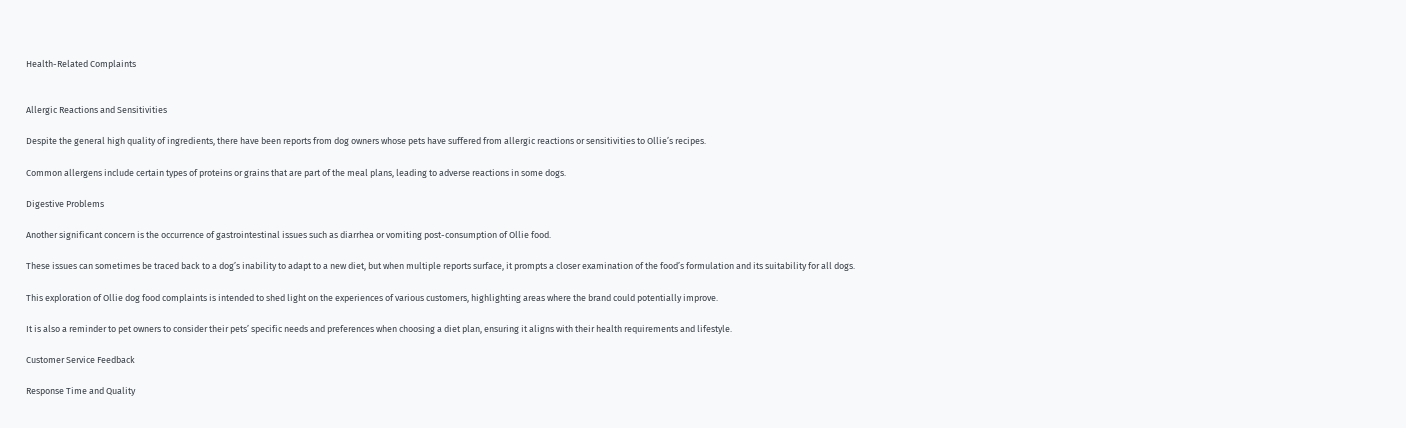Health-Related Complaints


Allergic Reactions and Sensitivities

Despite the general high quality of ingredients, there have been reports from dog owners whose pets have suffered from allergic reactions or sensitivities to Ollie’s recipes.

Common allergens include certain types of proteins or grains that are part of the meal plans, leading to adverse reactions in some dogs.

Digestive Problems

Another significant concern is the occurrence of gastrointestinal issues such as diarrhea or vomiting post-consumption of Ollie food.

These issues can sometimes be traced back to a dog’s inability to adapt to a new diet, but when multiple reports surface, it prompts a closer examination of the food’s formulation and its suitability for all dogs.

This exploration of Ollie dog food complaints is intended to shed light on the experiences of various customers, highlighting areas where the brand could potentially improve.

It is also a reminder to pet owners to consider their pets’ specific needs and preferences when choosing a diet plan, ensuring it aligns with their health requirements and lifestyle.

Customer Service Feedback

Response Time and Quality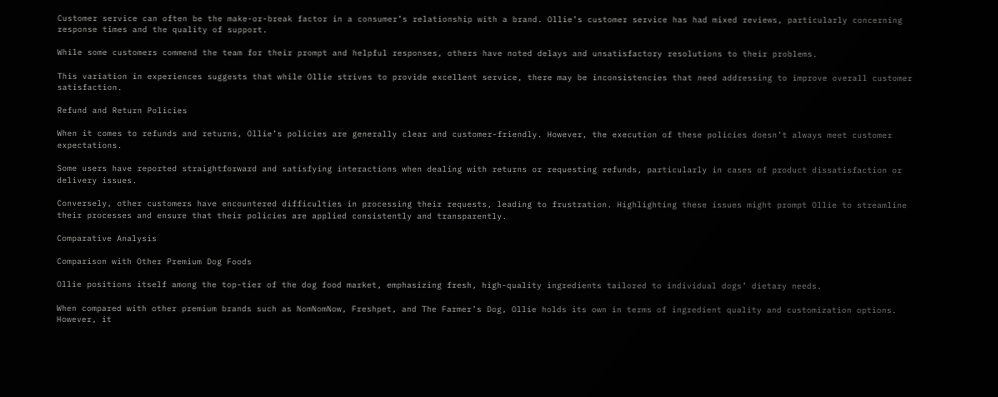Customer service can often be the make-or-break factor in a consumer’s relationship with a brand. Ollie’s customer service has had mixed reviews, particularly concerning response times and the quality of support.

While some customers commend the team for their prompt and helpful responses, others have noted delays and unsatisfactory resolutions to their problems.

This variation in experiences suggests that while Ollie strives to provide excellent service, there may be inconsistencies that need addressing to improve overall customer satisfaction.

Refund and Return Policies

When it comes to refunds and returns, Ollie’s policies are generally clear and customer-friendly. However, the execution of these policies doesn’t always meet customer expectations.

Some users have reported straightforward and satisfying interactions when dealing with returns or requesting refunds, particularly in cases of product dissatisfaction or delivery issues.

Conversely, other customers have encountered difficulties in processing their requests, leading to frustration. Highlighting these issues might prompt Ollie to streamline their processes and ensure that their policies are applied consistently and transparently.

Comparative Analysis

Comparison with Other Premium Dog Foods

Ollie positions itself among the top-tier of the dog food market, emphasizing fresh, high-quality ingredients tailored to individual dogs’ dietary needs.

When compared with other premium brands such as NomNomNow, Freshpet, and The Farmer’s Dog, Ollie holds its own in terms of ingredient quality and customization options. However, it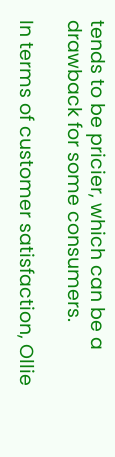tends to be pricier, which can be a drawback for some consumers.

In terms of customer satisfaction, Ollie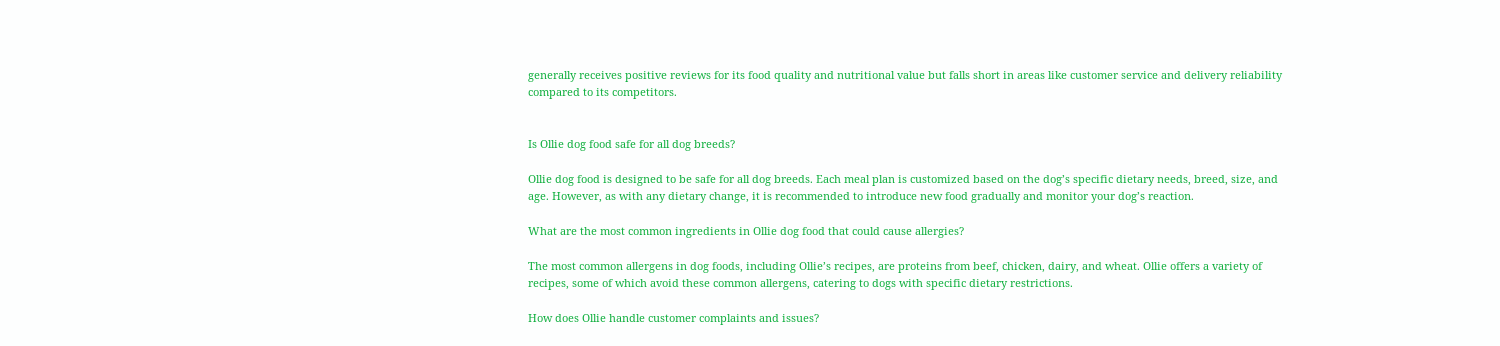generally receives positive reviews for its food quality and nutritional value but falls short in areas like customer service and delivery reliability compared to its competitors.


Is Ollie dog food safe for all dog breeds?

Ollie dog food is designed to be safe for all dog breeds. Each meal plan is customized based on the dog’s specific dietary needs, breed, size, and age. However, as with any dietary change, it is recommended to introduce new food gradually and monitor your dog’s reaction.

What are the most common ingredients in Ollie dog food that could cause allergies?

The most common allergens in dog foods, including Ollie’s recipes, are proteins from beef, chicken, dairy, and wheat. Ollie offers a variety of recipes, some of which avoid these common allergens, catering to dogs with specific dietary restrictions.

How does Ollie handle customer complaints and issues?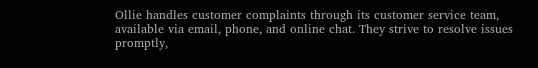Ollie handles customer complaints through its customer service team, available via email, phone, and online chat. They strive to resolve issues promptly,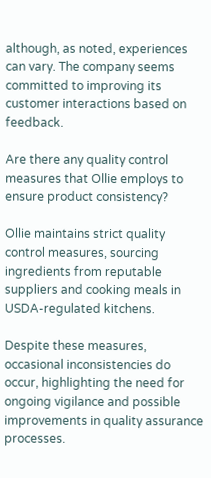although, as noted, experiences can vary. The company seems committed to improving its customer interactions based on feedback.

Are there any quality control measures that Ollie employs to ensure product consistency?

Ollie maintains strict quality control measures, sourcing ingredients from reputable suppliers and cooking meals in USDA-regulated kitchens.

Despite these measures, occasional inconsistencies do occur, highlighting the need for ongoing vigilance and possible improvements in quality assurance processes.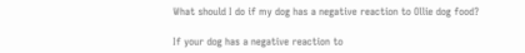What should I do if my dog has a negative reaction to Ollie dog food?

If your dog has a negative reaction to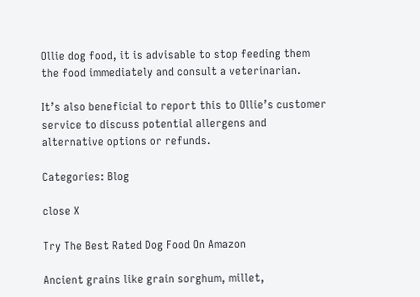Ollie dog food, it is advisable to stop feeding them the food immediately and consult a veterinarian.

It’s also beneficial to report this to Ollie’s customer service to discuss potential allergens and alternative options or refunds.

Categories: Blog

close X

Try The Best Rated Dog Food On Amazon

Ancient grains like grain sorghum, millet,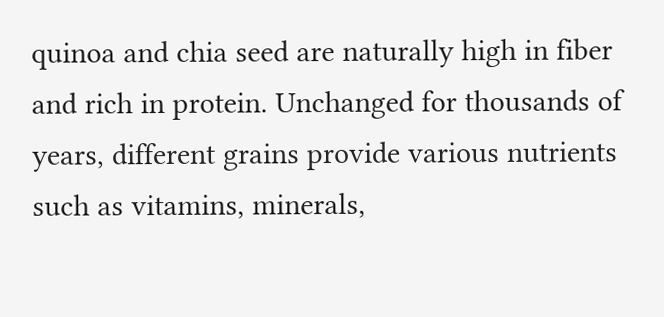quinoa and chia seed are naturally high in fiber and rich in protein. Unchanged for thousands of years, different grains provide various nutrients such as vitamins, minerals,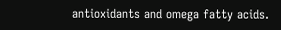antioxidants and omega fatty acids.